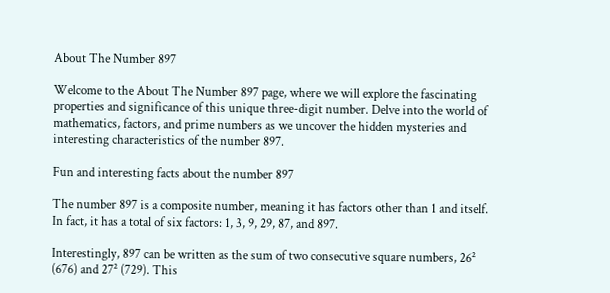About The Number 897

Welcome to the About The Number 897 page, where we will explore the fascinating properties and significance of this unique three-digit number. Delve into the world of mathematics, factors, and prime numbers as we uncover the hidden mysteries and interesting characteristics of the number 897.

Fun and interesting facts about the number 897

The number 897 is a composite number, meaning it has factors other than 1 and itself. In fact, it has a total of six factors: 1, 3, 9, 29, 87, and 897.

Interestingly, 897 can be written as the sum of two consecutive square numbers, 26² (676) and 27² (729). This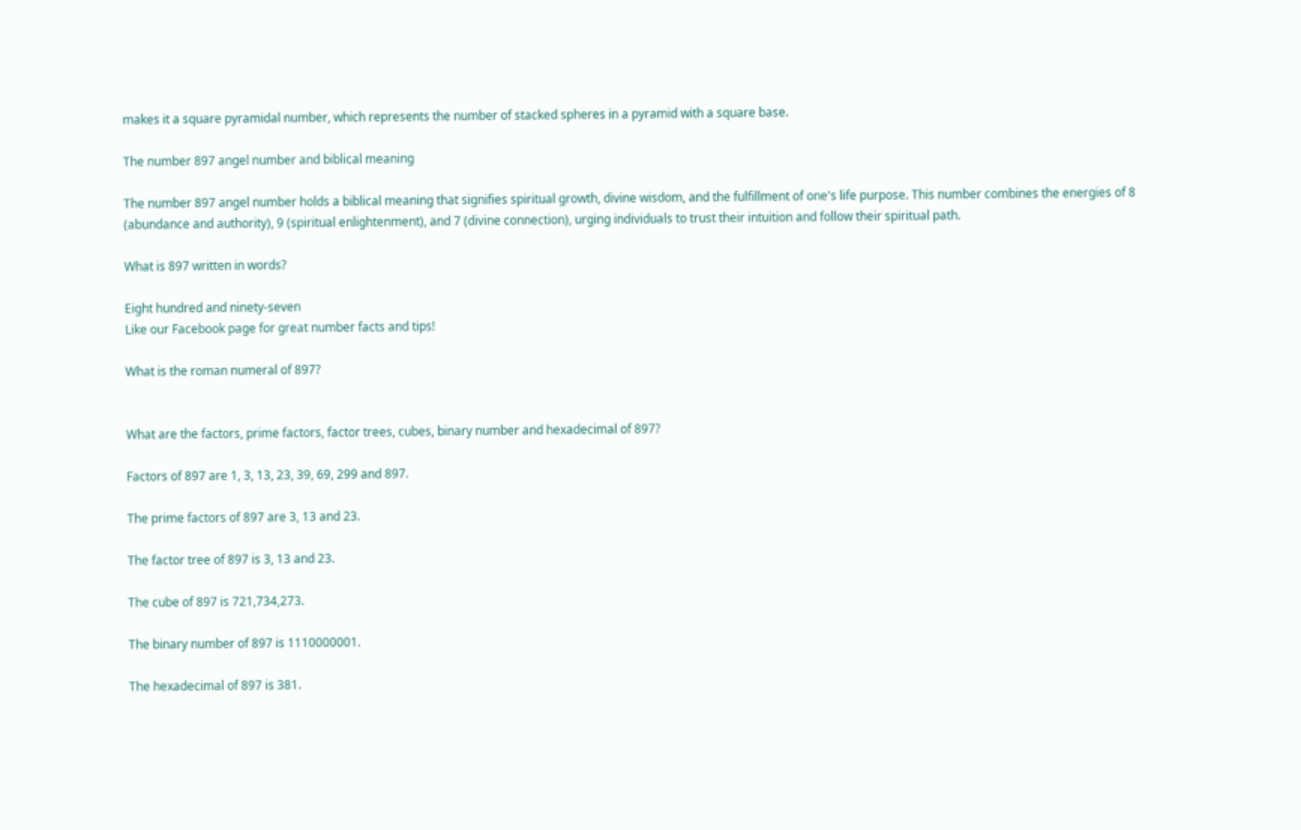makes it a square pyramidal number, which represents the number of stacked spheres in a pyramid with a square base.

The number 897 angel number and biblical meaning

The number 897 angel number holds a biblical meaning that signifies spiritual growth, divine wisdom, and the fulfillment of one's life purpose. This number combines the energies of 8 (abundance and authority), 9 (spiritual enlightenment), and 7 (divine connection), urging individuals to trust their intuition and follow their spiritual path.

What is 897 written in words?

Eight hundred and ninety-seven
Like our Facebook page for great number facts and tips!

What is the roman numeral of 897?


What are the factors, prime factors, factor trees, cubes, binary number and hexadecimal of 897?

Factors of 897 are 1, 3, 13, 23, 39, 69, 299 and 897.

The prime factors of 897 are 3, 13 and 23.

The factor tree of 897 is 3, 13 and 23.

The cube of 897 is 721,734,273.

The binary number of 897 is 1110000001.

The hexadecimal of 897 is 381.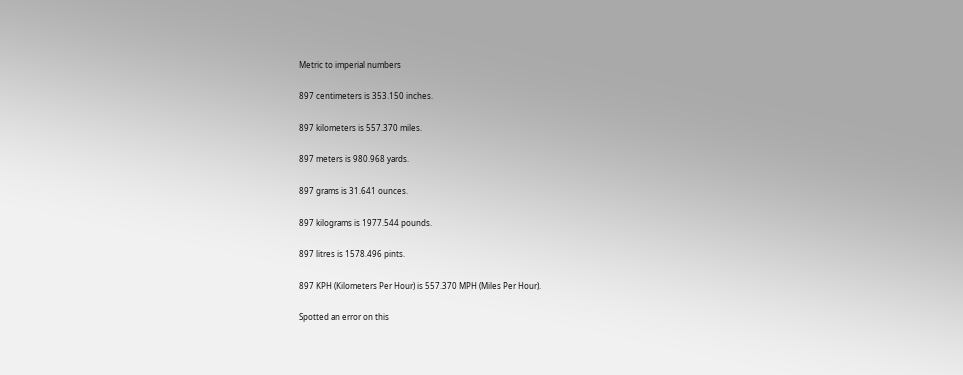Metric to imperial numbers

897 centimeters is 353.150 inches.

897 kilometers is 557.370 miles.

897 meters is 980.968 yards.

897 grams is 31.641 ounces.

897 kilograms is 1977.544 pounds.

897 litres is 1578.496 pints.

897 KPH (Kilometers Per Hour) is 557.370 MPH (Miles Per Hour).

Spotted an error on this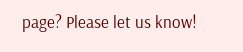page? Please let us know!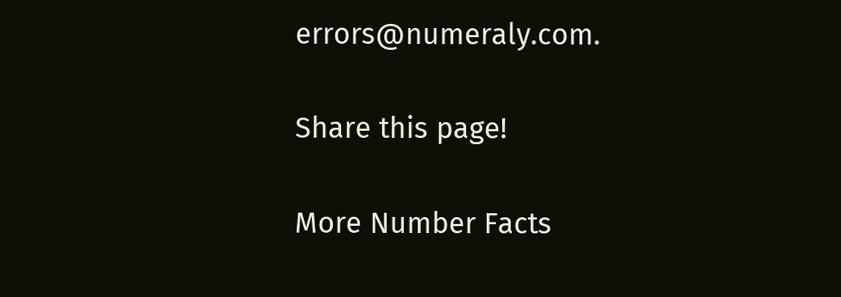errors@numeraly.com.

Share this page!

More Number Facts